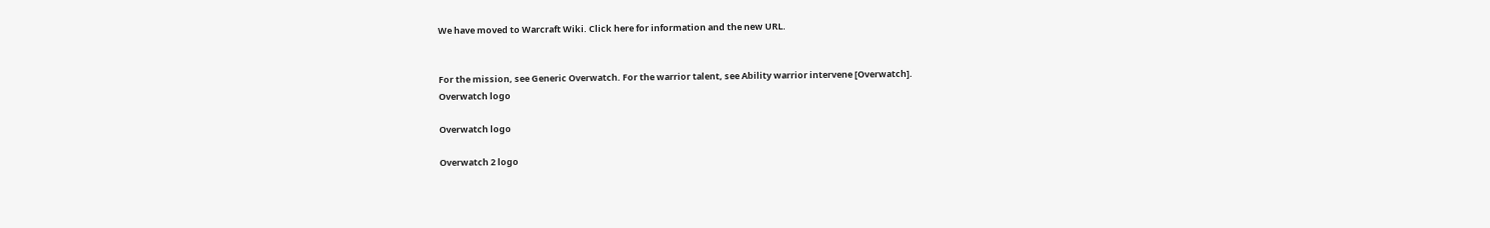We have moved to Warcraft Wiki. Click here for information and the new URL.


For the mission, see Generic Overwatch. For the warrior talent, see Ability warrior intervene [Overwatch].
Overwatch logo

Overwatch logo

Overwatch 2 logo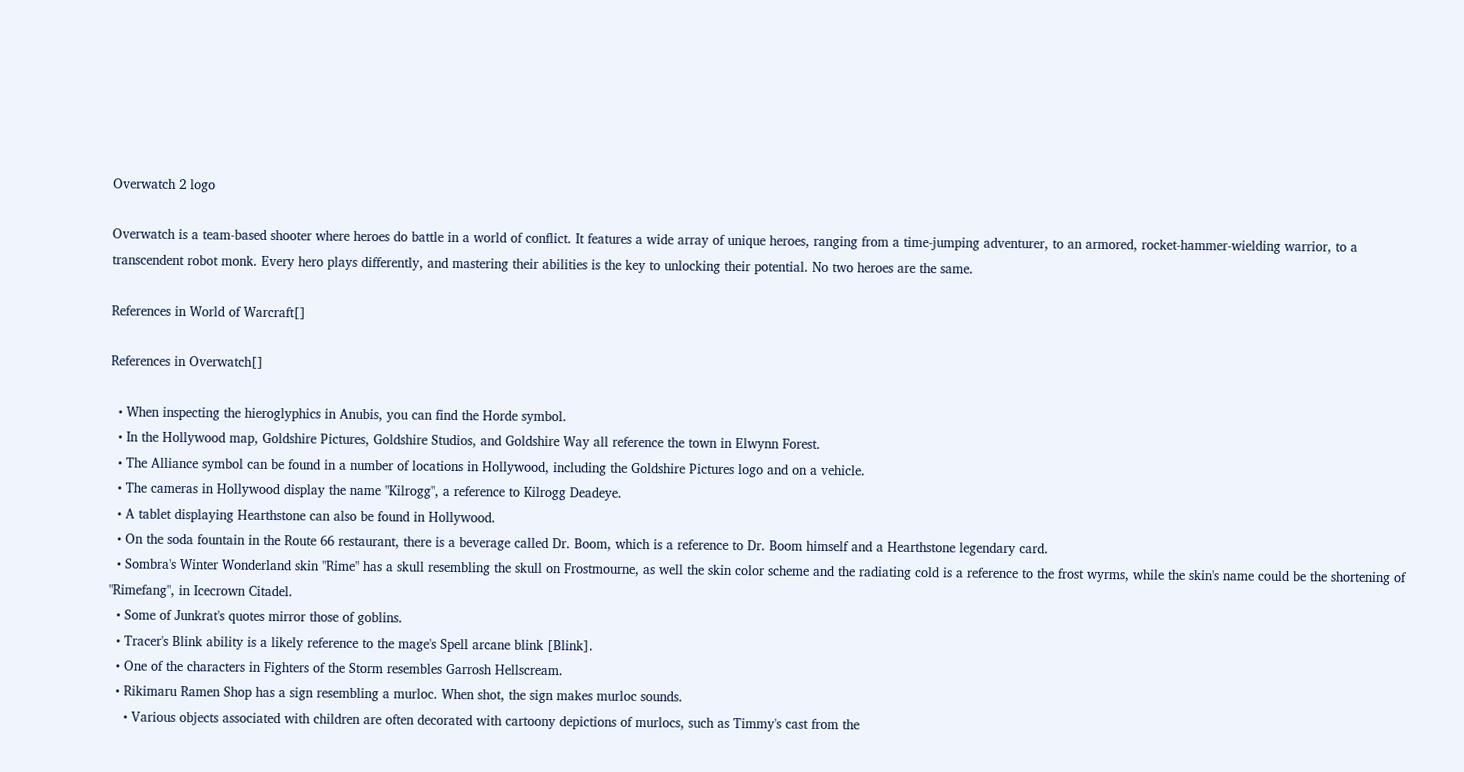Overwatch 2 logo

Overwatch is a team-based shooter where heroes do battle in a world of conflict. It features a wide array of unique heroes, ranging from a time-jumping adventurer, to an armored, rocket-hammer-wielding warrior, to a transcendent robot monk. Every hero plays differently, and mastering their abilities is the key to unlocking their potential. No two heroes are the same.

References in World of Warcraft[]

References in Overwatch[]

  • When inspecting the hieroglyphics in Anubis, you can find the Horde symbol.
  • In the Hollywood map, Goldshire Pictures, Goldshire Studios, and Goldshire Way all reference the town in Elwynn Forest.
  • The Alliance symbol can be found in a number of locations in Hollywood, including the Goldshire Pictures logo and on a vehicle.
  • The cameras in Hollywood display the name "Kilrogg", a reference to Kilrogg Deadeye.
  • A tablet displaying Hearthstone can also be found in Hollywood.
  • On the soda fountain in the Route 66 restaurant, there is a beverage called Dr. Boom, which is a reference to Dr. Boom himself and a Hearthstone legendary card.
  • Sombra's Winter Wonderland skin "Rime" has a skull resembling the skull on Frostmourne, as well the skin color scheme and the radiating cold is a reference to the frost wyrms, while the skin's name could be the shortening of "Rimefang", in Icecrown Citadel.
  • Some of Junkrat's quotes mirror those of goblins.
  • Tracer's Blink ability is a likely reference to the mage's Spell arcane blink [Blink].
  • One of the characters in Fighters of the Storm resembles Garrosh Hellscream.
  • Rikimaru Ramen Shop has a sign resembling a murloc. When shot, the sign makes murloc sounds.
    • Various objects associated with children are often decorated with cartoony depictions of murlocs, such as Timmy's cast from the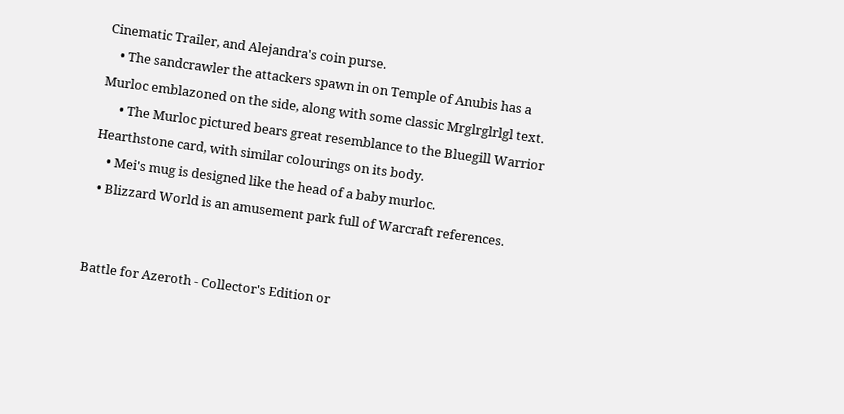Cinematic Trailer, and Alejandra's coin purse.
    • The sandcrawler the attackers spawn in on Temple of Anubis has a Murloc emblazoned on the side, along with some classic Mrglrglrlgl text.
      • The Murloc pictured bears great resemblance to the Bluegill Warrior Hearthstone card, with similar colourings on its body.
    • Mei's mug is designed like the head of a baby murloc.
  • Blizzard World is an amusement park full of Warcraft references.


Battle for Azeroth - Collector's Edition or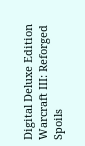Digital Deluxe Edition
Warcraft III: Reforged Spoils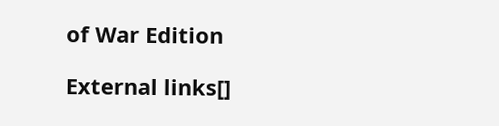of War Edition

External links[]